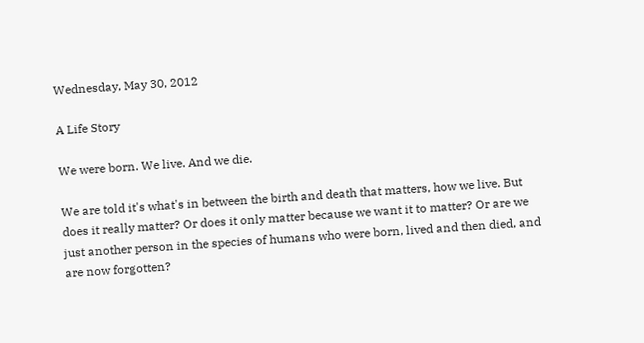Wednesday, May 30, 2012

A Life Story

We were born. We live. And we die.

We are told it's what's in between the birth and death that matters, how we live. But does it really matter? Or does it only matter because we want it to matter? Or are we just another person in the species of humans who were born, lived and then died, and are now forgotten?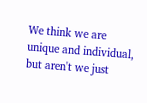We think we are unique and individual, but aren't we just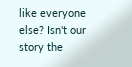like everyone else? Isn't our story the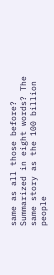same as all those before? Summarized in eight words? The same story as the 100 billion people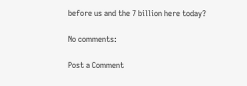before us and the 7 billion here today?

No comments:

Post a Comment